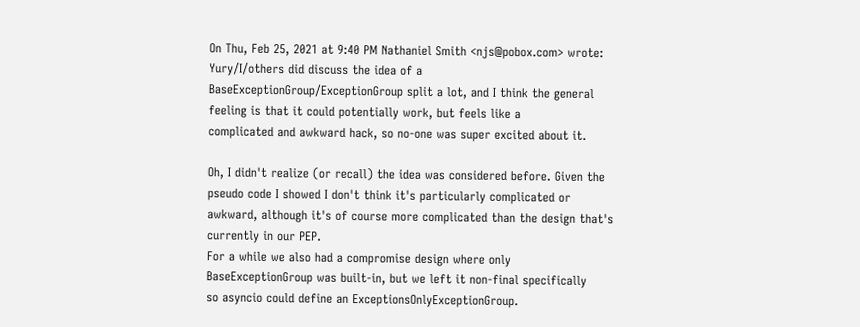On Thu, Feb 25, 2021 at 9:40 PM Nathaniel Smith <njs@pobox.com> wrote:
Yury/I/others did discuss the idea of a
BaseExceptionGroup/ExceptionGroup split a lot, and I think the general
feeling is that it could potentially work, but feels like a
complicated and awkward hack, so no-one was super excited about it.

Oh, I didn't realize (or recall) the idea was considered before. Given the pseudo code I showed I don't think it's particularly complicated or awkward, although it's of course more complicated than the design that's currently in our PEP.
For a while we also had a compromise design where only
BaseExceptionGroup was built-in, but we left it non-final specifically
so asyncio could define an ExceptionsOnlyExceptionGroup.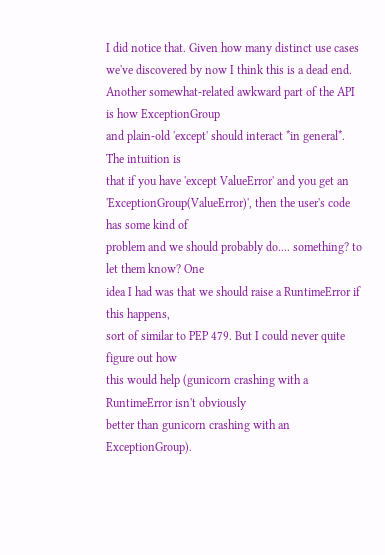I did notice that. Given how many distinct use cases we've discovered by now I think this is a dead end.
Another somewhat-related awkward part of the API is how ExceptionGroup
and plain-old 'except' should interact *in general*. The intuition is
that if you have 'except ValueError' and you get an
'ExceptionGroup(ValueError)', then the user's code has some kind of
problem and we should probably do.... something? to let them know? One
idea I had was that we should raise a RuntimeError if this happens,
sort of similar to PEP 479. But I could never quite figure out how
this would help (gunicorn crashing with a RuntimeError isn't obviously
better than gunicorn crashing with an ExceptionGroup).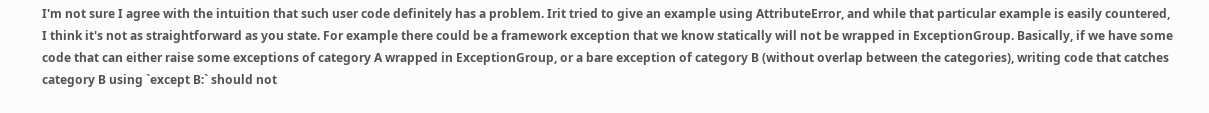I'm not sure I agree with the intuition that such user code definitely has a problem. Irit tried to give an example using AttributeError, and while that particular example is easily countered, I think it's not as straightforward as you state. For example there could be a framework exception that we know statically will not be wrapped in ExceptionGroup. Basically, if we have some code that can either raise some exceptions of category A wrapped in ExceptionGroup, or a bare exception of category B (without overlap between the categories), writing code that catches category B using `except B:` should not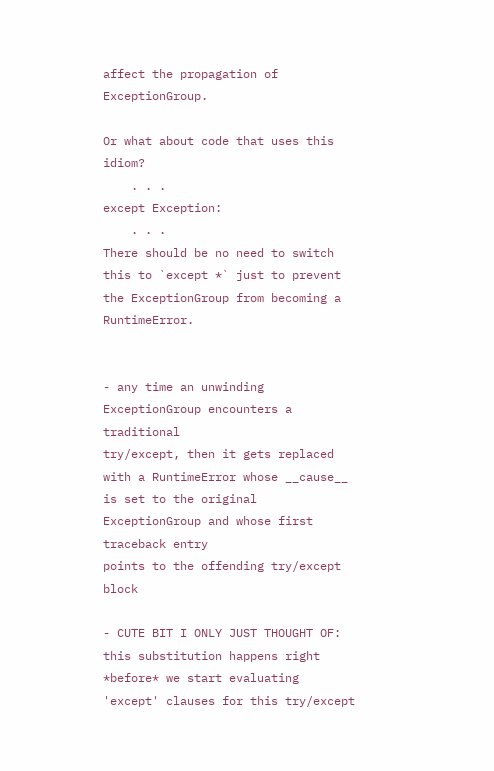affect the propagation of ExceptionGroup.

Or what about code that uses this idiom?
    . . .
except Exception:
    . . .
There should be no need to switch this to `except *` just to prevent the ExceptionGroup from becoming a RuntimeError.


- any time an unwinding ExceptionGroup encounters a traditional
try/except, then it gets replaced with a RuntimeError whose __cause__
is set to the original ExceptionGroup and whose first traceback entry
points to the offending try/except block

- CUTE BIT I ONLY JUST THOUGHT OF: this substitution happens right
*before* we start evaluating 'except' clauses for this try/except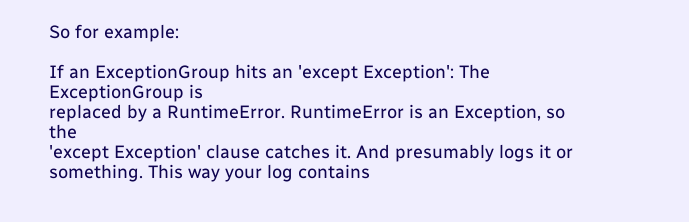So for example:

If an ExceptionGroup hits an 'except Exception': The ExceptionGroup is
replaced by a RuntimeError. RuntimeError is an Exception, so the
'except Exception' clause catches it. And presumably logs it or
something. This way your log contains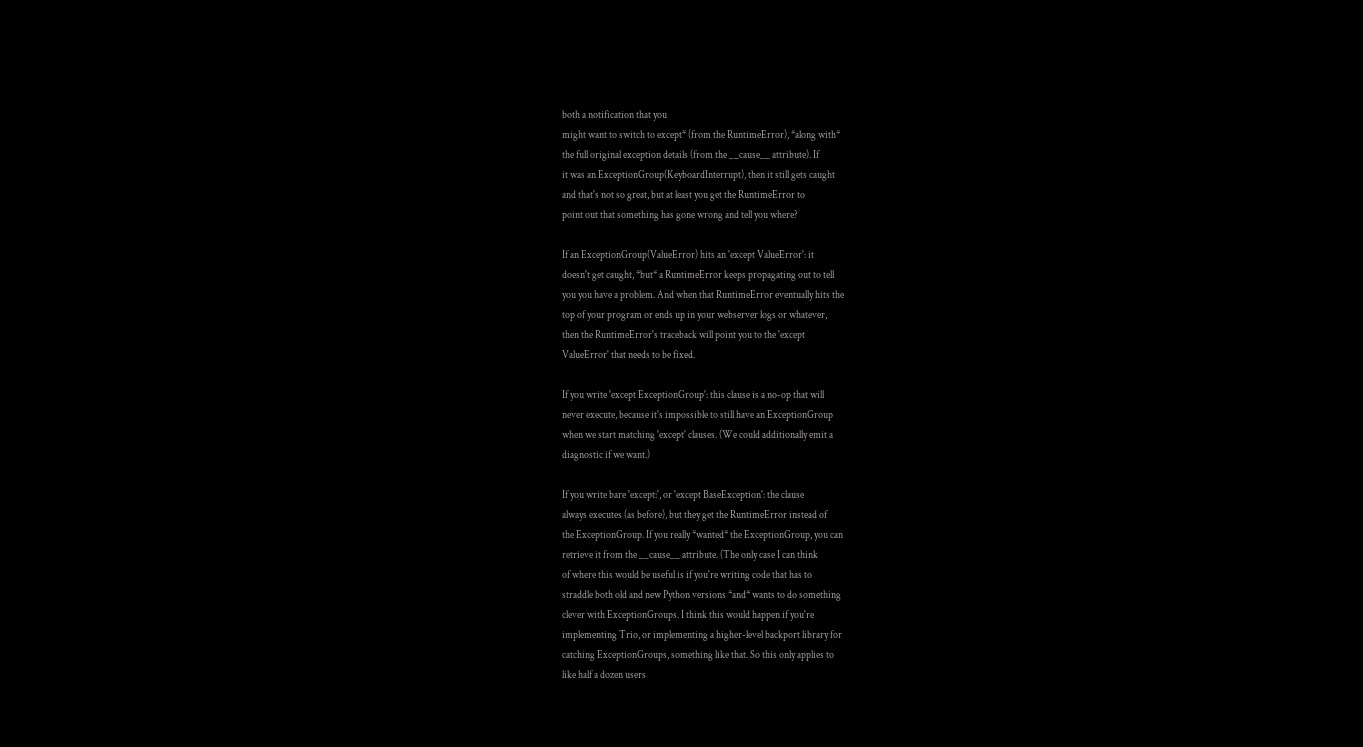both a notification that you
might want to switch to except* (from the RuntimeError), *along with*
the full original exception details (from the __cause__ attribute). If
it was an ExceptionGroup(KeyboardInterrupt), then it still gets caught
and that's not so great, but at least you get the RuntimeError to
point out that something has gone wrong and tell you where?

If an ExceptionGroup(ValueError) hits an 'except ValueError': it
doesn't get caught, *but* a RuntimeError keeps propagating out to tell
you you have a problem. And when that RuntimeError eventually hits the
top of your program or ends up in your webserver logs or whatever,
then the RuntimeError's traceback will point you to the 'except
ValueError' that needs to be fixed.

If you write 'except ExceptionGroup': this clause is a no-op that will
never execute, because it's impossible to still have an ExceptionGroup
when we start matching 'except' clauses. (We could additionally emit a
diagnostic if we want.)

If you write bare 'except:', or 'except BaseException': the clause
always executes (as before), but they get the RuntimeError instead of
the ExceptionGroup. If you really *wanted* the ExceptionGroup, you can
retrieve it from the __cause__ attribute. (The only case I can think
of where this would be useful is if you're writing code that has to
straddle both old and new Python versions *and* wants to do something
clever with ExceptionGroups. I think this would happen if you're
implementing Trio, or implementing a higher-level backport library for
catching ExceptionGroups, something like that. So this only applies to
like half a dozen users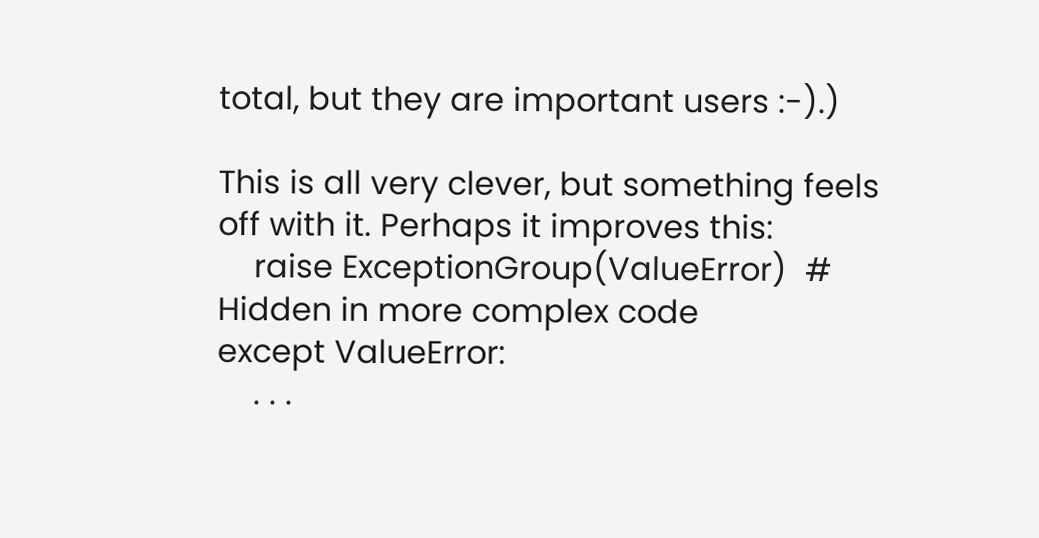total, but they are important users :-).)

This is all very clever, but something feels off with it. Perhaps it improves this:
    raise ExceptionGroup(ValueError)  # Hidden in more complex code
except ValueError:
    . . .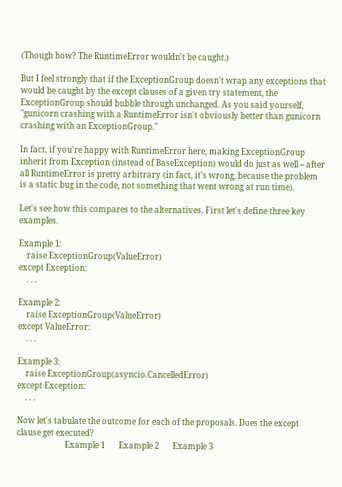(Though how? The RuntimeError wouldn't be caught.)

But I feel strongly that if the ExceptionGroup doesn't wrap any exceptions that would be caught by the except clauses of a given try statement, the ExceptionGroup should bubble through unchanged. As you said yourself, "gunicorn crashing with a RuntimeError isn't obviously better than gunicorn crashing with an ExceptionGroup."

In fact, if you're happy with RuntimeError here, making ExceptionGroup inherit from Exception (instead of BaseException) would do just as well -- after all RuntimeError is pretty arbitrary (in fact, it's wrong, because the problem is a static bug in the code, not something that went wrong at run time).

Let's see how this compares to the alternatives. First let's define three key examples.

Example 1:
    raise ExceptionGroup(ValueError)
except Exception:
    . . .

Example 2:
    raise ExceptionGroup(ValueError)
except ValueError:
    . . .

Example 3:
    raise ExceptionGroup(asyncio.CancelledError)
except Exception:
    . . .

Now let's tabulate the outcome for each of the proposals. Does the except clause get executed?
                        Example 1       Example 2       Example 3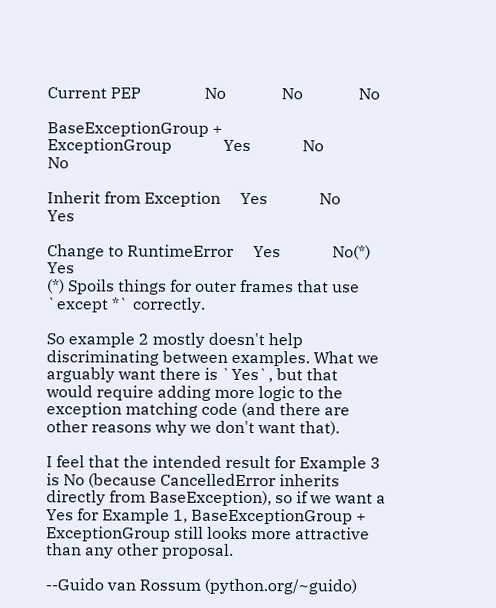Current PEP                No              No              No

BaseExceptionGroup +
ExceptionGroup             Yes             No              No

Inherit from Exception     Yes             No              Yes

Change to RuntimeError     Yes             No(*)           Yes
(*) Spoils things for outer frames that use `except *` correctly.

So example 2 mostly doesn't help discriminating between examples. What we arguably want there is `Yes`, but that would require adding more logic to the exception matching code (and there are other reasons why we don't want that).

I feel that the intended result for Example 3 is No (because CancelledError inherits directly from BaseException), so if we want a Yes for Example 1, BaseExceptionGroup + ExceptionGroup still looks more attractive than any other proposal.

--Guido van Rossum (python.org/~guido)